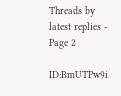Threads by latest replies - Page 2

ID:BmUTPw9i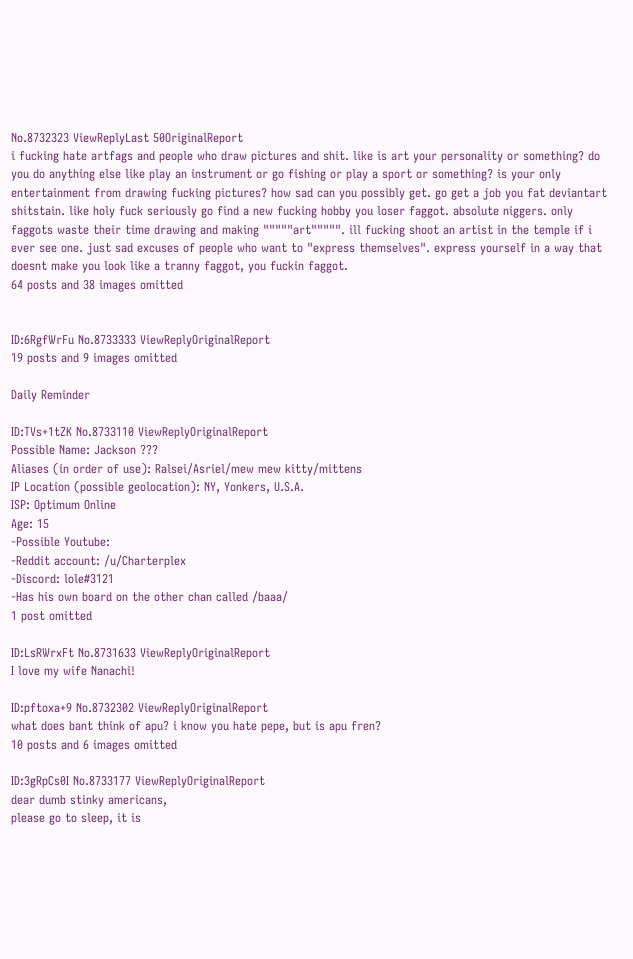No.8732323 ViewReplyLast 50OriginalReport
i fucking hate artfags and people who draw pictures and shit. like is art your personality or something? do you do anything else like play an instrument or go fishing or play a sport or something? is your only entertainment from drawing fucking pictures? how sad can you possibly get. go get a job you fat deviantart shitstain. like holy fuck seriously go find a new fucking hobby you loser faggot. absolute niggers. only faggots waste their time drawing and making """""art""""". ill fucking shoot an artist in the temple if i ever see one. just sad excuses of people who want to "express themselves". express yourself in a way that doesnt make you look like a tranny faggot, you fuckin faggot.
64 posts and 38 images omitted


ID:6RgfWrFu No.8733333 ViewReplyOriginalReport
19 posts and 9 images omitted

Daily Reminder

ID:TVs+1tZK No.8733110 ViewReplyOriginalReport
Possible Name: Jackson ???
Aliases (in order of use): Ralsei/Asriel/mew mew kitty/mittens
IP Location (possible geolocation): NY, Yonkers, U.S.A.
ISP: Optimum Online
Age: 15
-Possible Youtube:
-Reddit account: /u/Charterplex
-Discord: lole#3121
-Has his own board on the other chan called /baaa/
1 post omitted

ID:LsRWrxFt No.8731633 ViewReplyOriginalReport
I love my wife Nanachi!

ID:pftoxa+9 No.8732302 ViewReplyOriginalReport
what does bant think of apu? i know you hate pepe, but is apu fren?
10 posts and 6 images omitted

ID:3gRpCs0I No.8733177 ViewReplyOriginalReport
dear dumb stinky americans,
please go to sleep, it is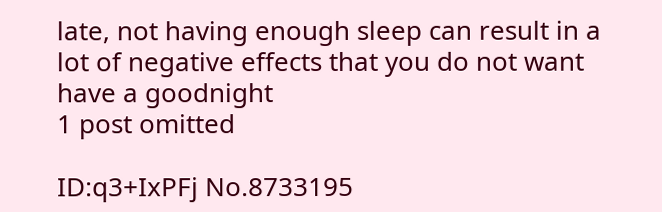late, not having enough sleep can result in a lot of negative effects that you do not want
have a goodnight
1 post omitted

ID:q3+IxPFj No.8733195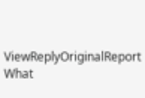ViewReplyOriginalReport
What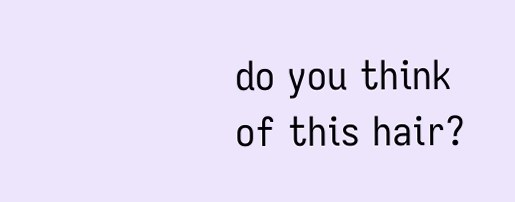do you think of this hair?